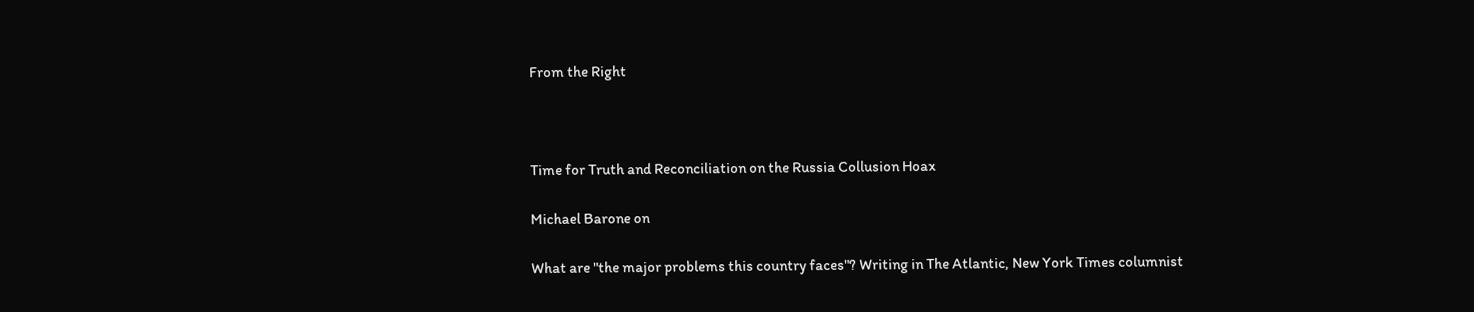From the Right



Time for Truth and Reconciliation on the Russia Collusion Hoax

Michael Barone on

What are "the major problems this country faces"? Writing in The Atlantic, New York Times columnist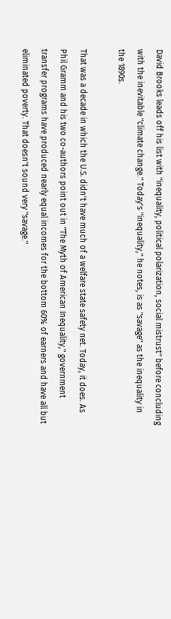David Brooks leads off his list with "inequality, political polarization, social mistrust" before concluding with the inevitable "climate change." Today's "inequality," he notes, is as "savage" as the inequality in the 1890s.

That was a decade in which the U.S. didn't have much of a welfare state safety net. Today, it does. As Phil Gramm and his two co-authors point out in "The Myth of American Inequality," government transfer programs have produced nearly equal incomes for the bottom 60% of earners and have all but eliminated poverty. That doesn't sound very "savage."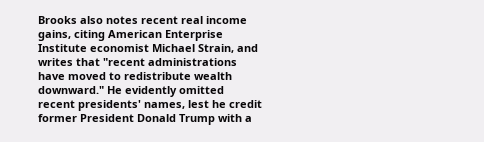Brooks also notes recent real income gains, citing American Enterprise Institute economist Michael Strain, and writes that "recent administrations have moved to redistribute wealth downward." He evidently omitted recent presidents' names, lest he credit former President Donald Trump with a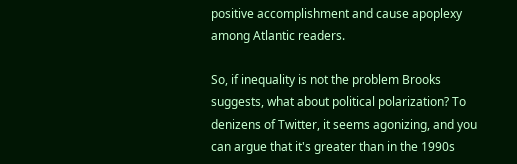positive accomplishment and cause apoplexy among Atlantic readers.

So, if inequality is not the problem Brooks suggests, what about political polarization? To denizens of Twitter, it seems agonizing, and you can argue that it's greater than in the 1990s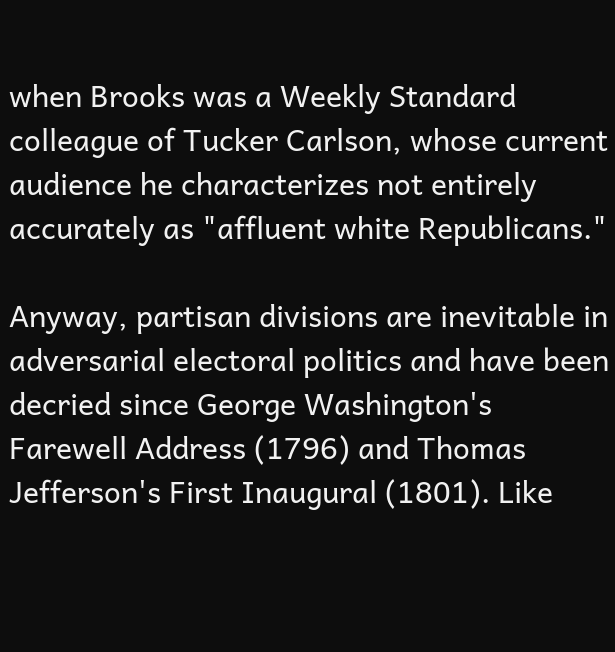when Brooks was a Weekly Standard colleague of Tucker Carlson, whose current audience he characterizes not entirely accurately as "affluent white Republicans."

Anyway, partisan divisions are inevitable in adversarial electoral politics and have been decried since George Washington's Farewell Address (1796) and Thomas Jefferson's First Inaugural (1801). Like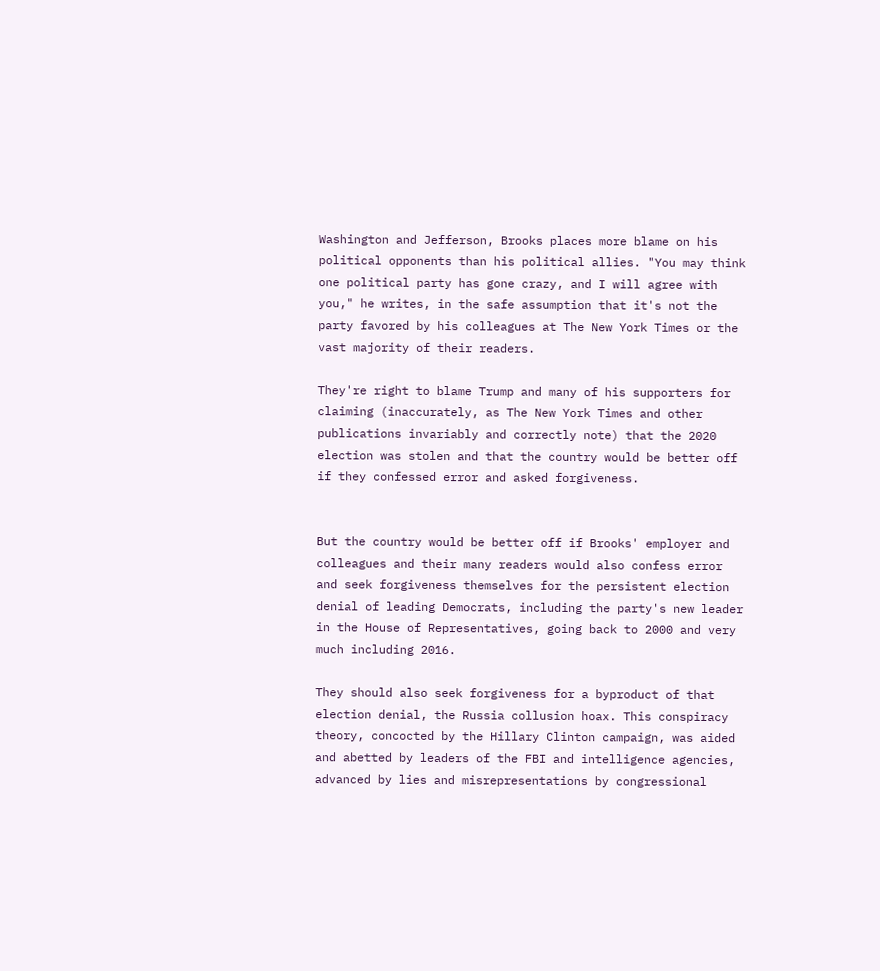Washington and Jefferson, Brooks places more blame on his political opponents than his political allies. "You may think one political party has gone crazy, and I will agree with you," he writes, in the safe assumption that it's not the party favored by his colleagues at The New York Times or the vast majority of their readers.

They're right to blame Trump and many of his supporters for claiming (inaccurately, as The New York Times and other publications invariably and correctly note) that the 2020 election was stolen and that the country would be better off if they confessed error and asked forgiveness.


But the country would be better off if Brooks' employer and colleagues and their many readers would also confess error and seek forgiveness themselves for the persistent election denial of leading Democrats, including the party's new leader in the House of Representatives, going back to 2000 and very much including 2016.

They should also seek forgiveness for a byproduct of that election denial, the Russia collusion hoax. This conspiracy theory, concocted by the Hillary Clinton campaign, was aided and abetted by leaders of the FBI and intelligence agencies, advanced by lies and misrepresentations by congressional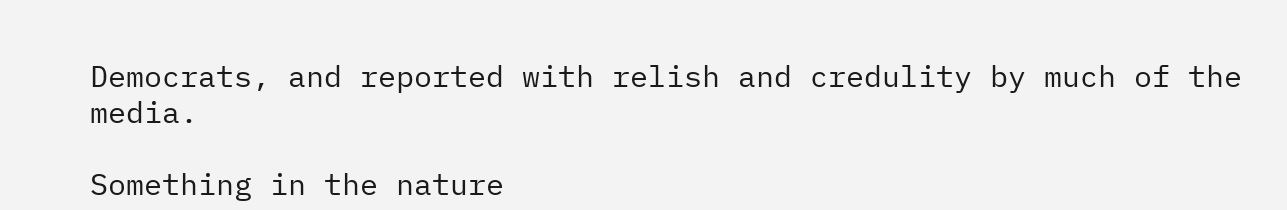Democrats, and reported with relish and credulity by much of the media.

Something in the nature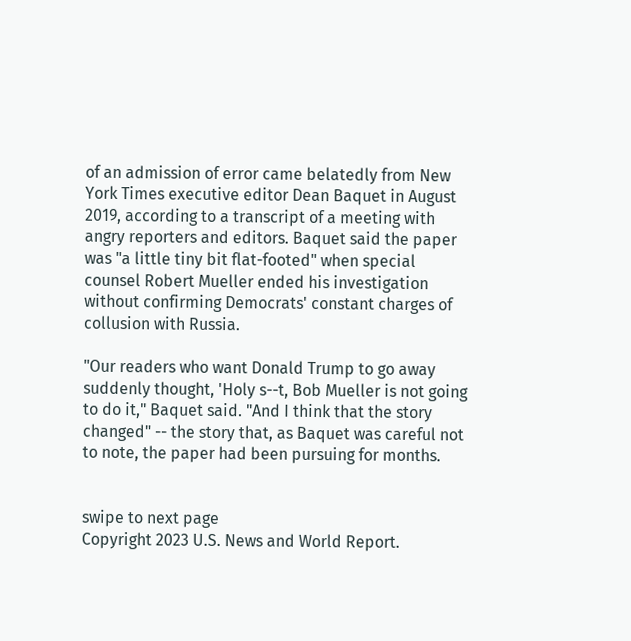of an admission of error came belatedly from New York Times executive editor Dean Baquet in August 2019, according to a transcript of a meeting with angry reporters and editors. Baquet said the paper was "a little tiny bit flat-footed" when special counsel Robert Mueller ended his investigation without confirming Democrats' constant charges of collusion with Russia.

"Our readers who want Donald Trump to go away suddenly thought, 'Holy s--t, Bob Mueller is not going to do it," Baquet said. "And I think that the story changed" -- the story that, as Baquet was careful not to note, the paper had been pursuing for months.


swipe to next page
Copyright 2023 U.S. News and World Report.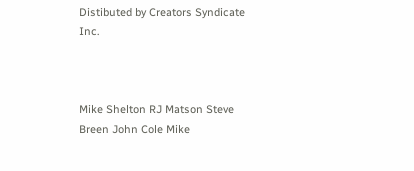Distibuted by Creators Syndicate Inc.



Mike Shelton RJ Matson Steve Breen John Cole Mike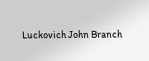Luckovich John Branch